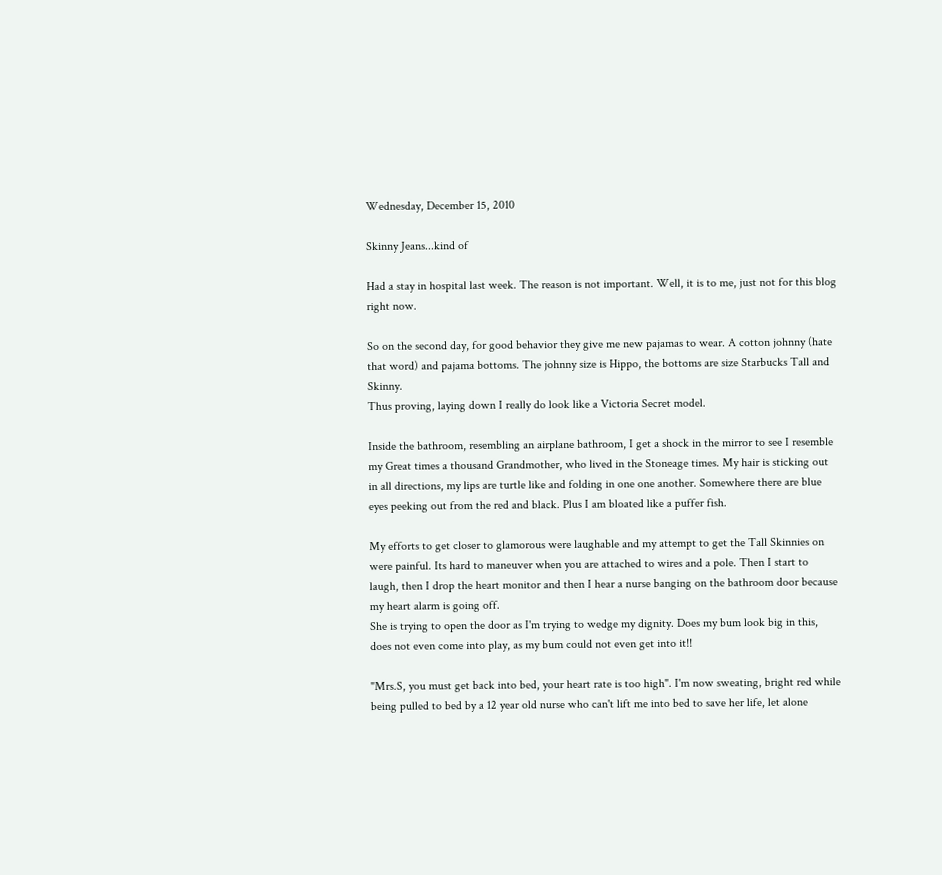Wednesday, December 15, 2010

Skinny Jeans...kind of

Had a stay in hospital last week. The reason is not important. Well, it is to me, just not for this blog right now.

So on the second day, for good behavior they give me new pajamas to wear. A cotton johnny (hate that word) and pajama bottoms. The johnny size is Hippo, the bottoms are size Starbucks Tall and Skinny.
Thus proving, laying down I really do look like a Victoria Secret model.

Inside the bathroom, resembling an airplane bathroom, I get a shock in the mirror to see I resemble my Great times a thousand Grandmother, who lived in the Stoneage times. My hair is sticking out in all directions, my lips are turtle like and folding in one one another. Somewhere there are blue eyes peeking out from the red and black. Plus I am bloated like a puffer fish.

My efforts to get closer to glamorous were laughable and my attempt to get the Tall Skinnies on were painful. Its hard to maneuver when you are attached to wires and a pole. Then I start to laugh, then I drop the heart monitor and then I hear a nurse banging on the bathroom door because my heart alarm is going off.
She is trying to open the door as I'm trying to wedge my dignity. Does my bum look big in this, does not even come into play, as my bum could not even get into it!!

"Mrs.S, you must get back into bed, your heart rate is too high". I'm now sweating, bright red while being pulled to bed by a 12 year old nurse who can't lift me into bed to save her life, let alone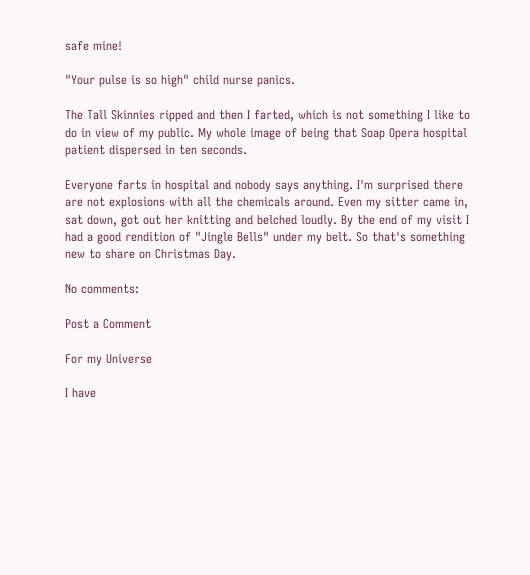safe mine!

"Your pulse is so high" child nurse panics.

The Tall Skinnies ripped and then I farted, which is not something I like to do in view of my public. My whole image of being that Soap Opera hospital patient dispersed in ten seconds.

Everyone farts in hospital and nobody says anything. I'm surprised there are not explosions with all the chemicals around. Even my sitter came in, sat down, got out her knitting and belched loudly. By the end of my visit I had a good rendition of "Jingle Bells" under my belt. So that's something new to share on Christmas Day.

No comments:

Post a Comment

For my Universe

I have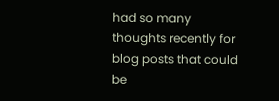had so many thoughts recently for blog posts that could be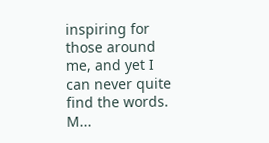inspiring for those around me, and yet I can never quite find the words. M...